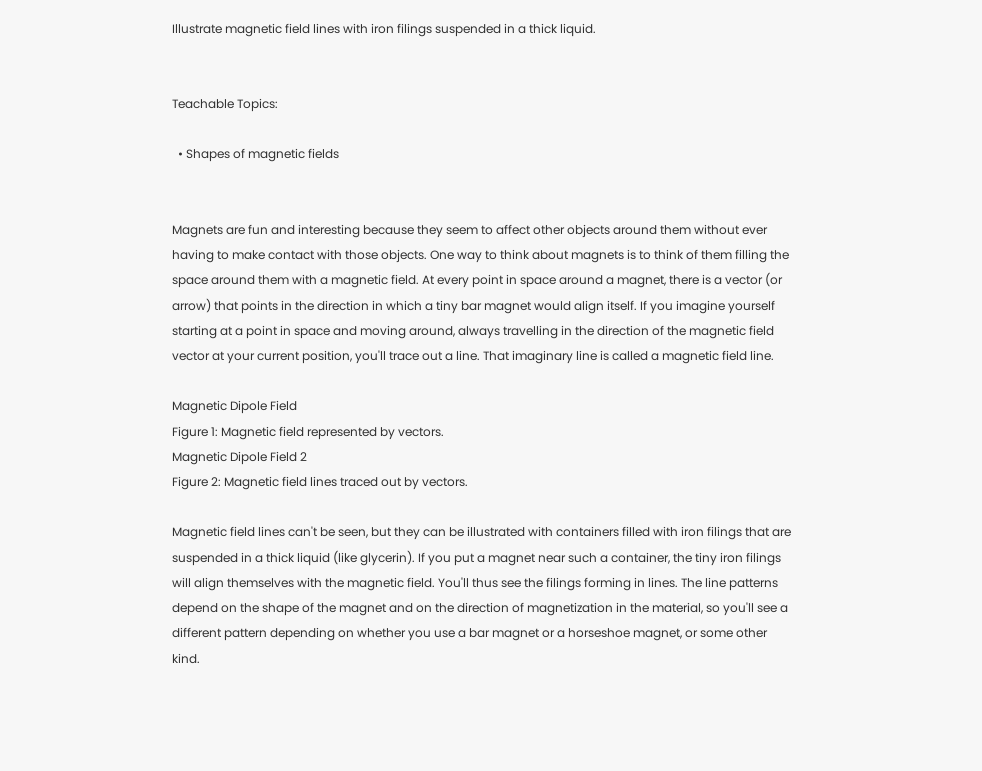Illustrate magnetic field lines with iron filings suspended in a thick liquid.


Teachable Topics:

  • Shapes of magnetic fields


Magnets are fun and interesting because they seem to affect other objects around them without ever having to make contact with those objects. One way to think about magnets is to think of them filling the space around them with a magnetic field. At every point in space around a magnet, there is a vector (or arrow) that points in the direction in which a tiny bar magnet would align itself. If you imagine yourself starting at a point in space and moving around, always travelling in the direction of the magnetic field vector at your current position, you'll trace out a line. That imaginary line is called a magnetic field line.

Magnetic Dipole Field
Figure 1: Magnetic field represented by vectors.
Magnetic Dipole Field 2
Figure 2: Magnetic field lines traced out by vectors.

Magnetic field lines can't be seen, but they can be illustrated with containers filled with iron filings that are suspended in a thick liquid (like glycerin). If you put a magnet near such a container, the tiny iron filings will align themselves with the magnetic field. You'll thus see the filings forming in lines. The line patterns depend on the shape of the magnet and on the direction of magnetization in the material, so you'll see a different pattern depending on whether you use a bar magnet or a horseshoe magnet, or some other kind.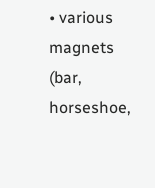• various magnets (bar, horseshoe,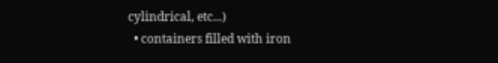cylindrical, etc...)
  • containers filled with iron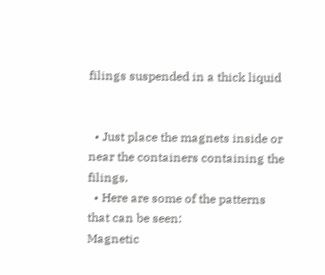filings suspended in a thick liquid


  • Just place the magnets inside or near the containers containing the filings.
  • Here are some of the patterns that can be seen:
Magnetic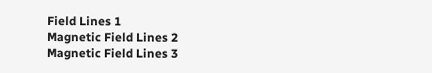Field Lines 1
Magnetic Field Lines 2
Magnetic Field Lines 3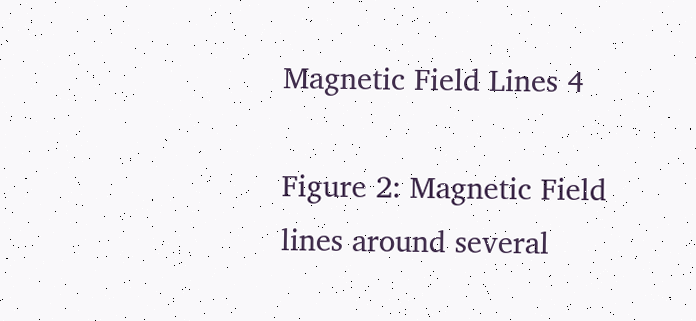Magnetic Field Lines 4

Figure 2: Magnetic Field lines around several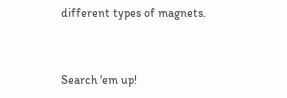different types of magnets.


Search 'em up!